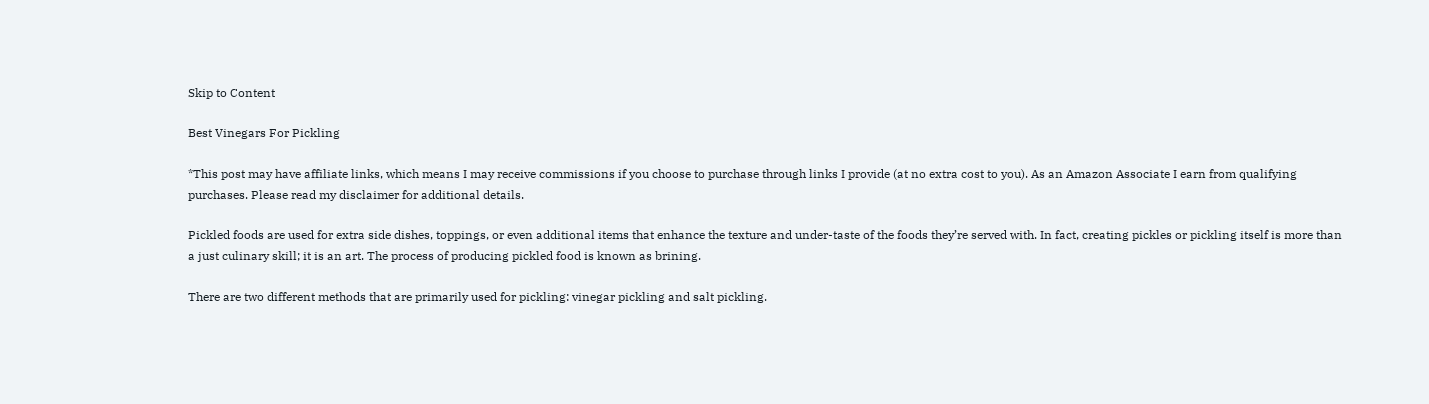Skip to Content

Best Vinegars For Pickling

*This post may have affiliate links, which means I may receive commissions if you choose to purchase through links I provide (at no extra cost to you). As an Amazon Associate I earn from qualifying purchases. Please read my disclaimer for additional details.

Pickled foods are used for extra side dishes, toppings, or even additional items that enhance the texture and under-taste of the foods they’re served with. In fact, creating pickles or pickling itself is more than a just culinary skill; it is an art. The process of producing pickled food is known as brining.

There are two different methods that are primarily used for pickling: vinegar pickling and salt pickling.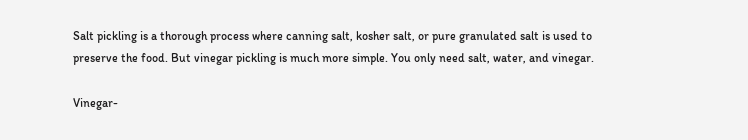Salt pickling is a thorough process where canning salt, kosher salt, or pure granulated salt is used to preserve the food. But vinegar pickling is much more simple. You only need salt, water, and vinegar.

Vinegar-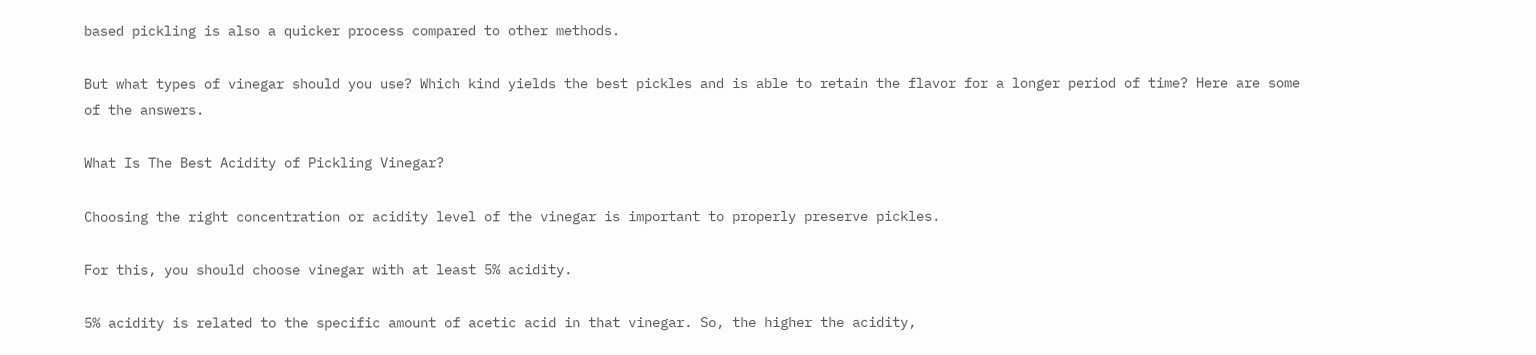based pickling is also a quicker process compared to other methods.

But what types of vinegar should you use? Which kind yields the best pickles and is able to retain the flavor for a longer period of time? Here are some of the answers.

What Is The Best Acidity of Pickling Vinegar?

Choosing the right concentration or acidity level of the vinegar is important to properly preserve pickles.

For this, you should choose vinegar with at least 5% acidity.

5% acidity is related to the specific amount of acetic acid in that vinegar. So, the higher the acidity,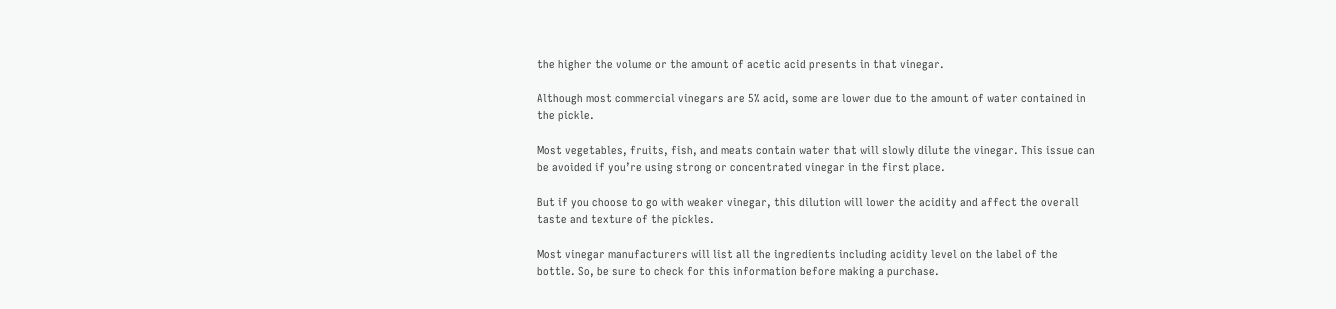the higher the volume or the amount of acetic acid presents in that vinegar.

Although most commercial vinegars are 5% acid, some are lower due to the amount of water contained in the pickle.

Most vegetables, fruits, fish, and meats contain water that will slowly dilute the vinegar. This issue can be avoided if you’re using strong or concentrated vinegar in the first place.

But if you choose to go with weaker vinegar, this dilution will lower the acidity and affect the overall taste and texture of the pickles.

Most vinegar manufacturers will list all the ingredients including acidity level on the label of the bottle. So, be sure to check for this information before making a purchase.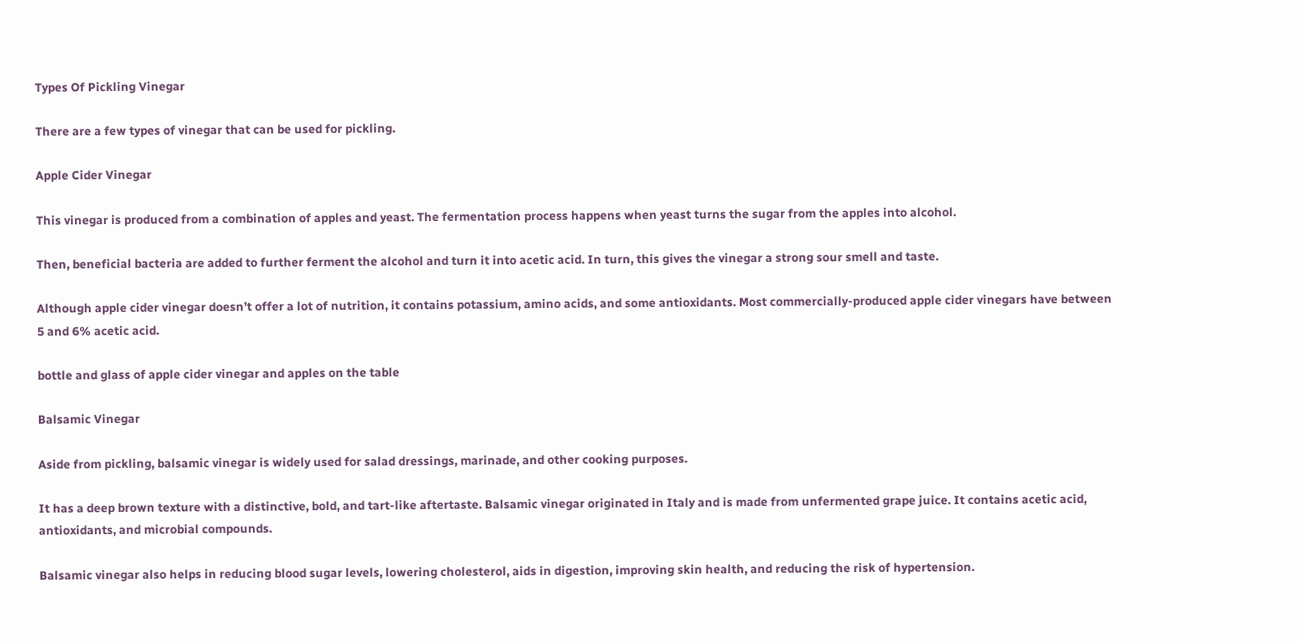Types Of Pickling Vinegar

There are a few types of vinegar that can be used for pickling.

Apple Cider Vinegar

This vinegar is produced from a combination of apples and yeast. The fermentation process happens when yeast turns the sugar from the apples into alcohol.

Then, beneficial bacteria are added to further ferment the alcohol and turn it into acetic acid. In turn, this gives the vinegar a strong sour smell and taste.

Although apple cider vinegar doesn’t offer a lot of nutrition, it contains potassium, amino acids, and some antioxidants. Most commercially-produced apple cider vinegars have between 5 and 6% acetic acid.

bottle and glass of apple cider vinegar and apples on the table

Balsamic Vinegar

Aside from pickling, balsamic vinegar is widely used for salad dressings, marinade, and other cooking purposes.

It has a deep brown texture with a distinctive, bold, and tart-like aftertaste. Balsamic vinegar originated in Italy and is made from unfermented grape juice. It contains acetic acid, antioxidants, and microbial compounds.

Balsamic vinegar also helps in reducing blood sugar levels, lowering cholesterol, aids in digestion, improving skin health, and reducing the risk of hypertension.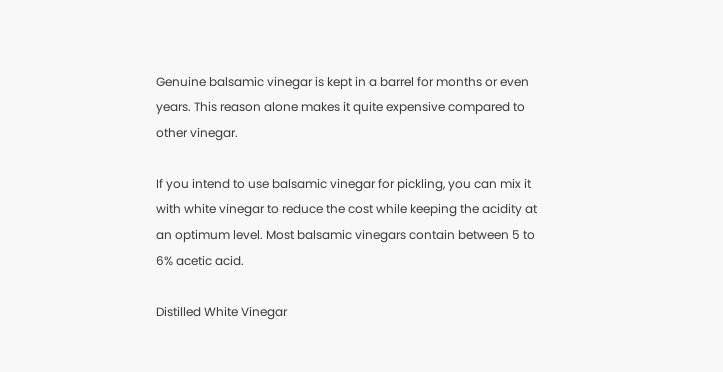Genuine balsamic vinegar is kept in a barrel for months or even years. This reason alone makes it quite expensive compared to other vinegar.

If you intend to use balsamic vinegar for pickling, you can mix it with white vinegar to reduce the cost while keeping the acidity at an optimum level. Most balsamic vinegars contain between 5 to 6% acetic acid.

Distilled White Vinegar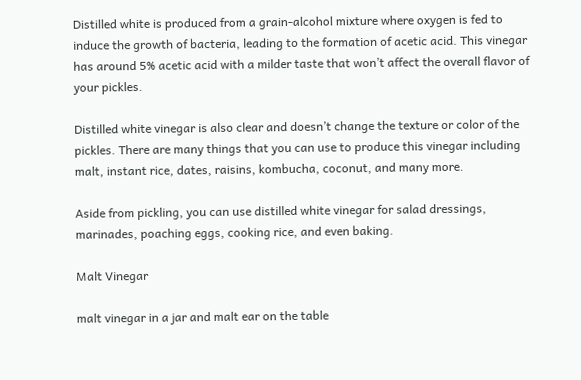Distilled white is produced from a grain-alcohol mixture where oxygen is fed to induce the growth of bacteria, leading to the formation of acetic acid. This vinegar has around 5% acetic acid with a milder taste that won’t affect the overall flavor of your pickles.

Distilled white vinegar is also clear and doesn’t change the texture or color of the pickles. There are many things that you can use to produce this vinegar including malt, instant rice, dates, raisins, kombucha, coconut, and many more.

Aside from pickling, you can use distilled white vinegar for salad dressings, marinades, poaching eggs, cooking rice, and even baking.

Malt Vinegar

malt vinegar in a jar and malt ear on the table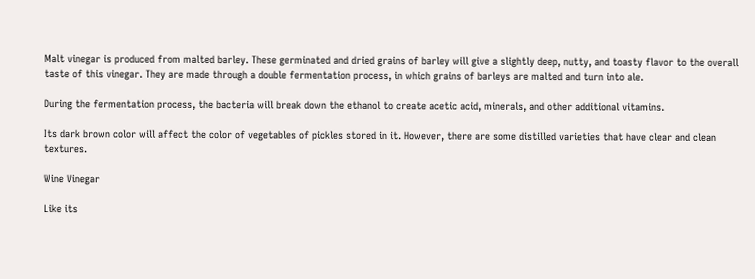Malt vinegar is produced from malted barley. These germinated and dried grains of barley will give a slightly deep, nutty, and toasty flavor to the overall taste of this vinegar. They are made through a double fermentation process, in which grains of barleys are malted and turn into ale.

During the fermentation process, the bacteria will break down the ethanol to create acetic acid, minerals, and other additional vitamins.

Its dark brown color will affect the color of vegetables of pickles stored in it. However, there are some distilled varieties that have clear and clean textures.

Wine Vinegar

Like its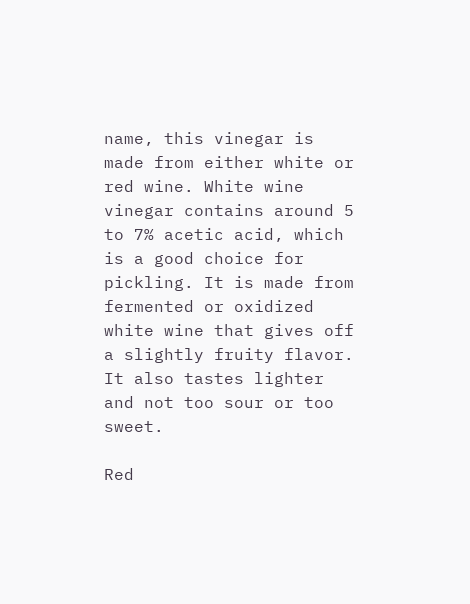name, this vinegar is made from either white or red wine. White wine vinegar contains around 5 to 7% acetic acid, which is a good choice for pickling. It is made from fermented or oxidized white wine that gives off a slightly fruity flavor. It also tastes lighter and not too sour or too sweet.

Red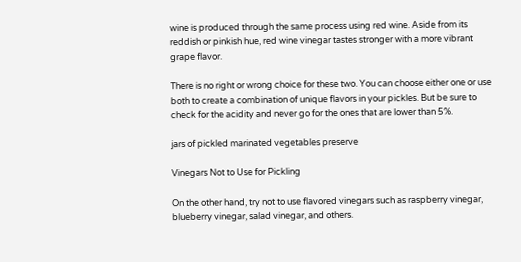wine is produced through the same process using red wine. Aside from its reddish or pinkish hue, red wine vinegar tastes stronger with a more vibrant grape flavor.

There is no right or wrong choice for these two. You can choose either one or use both to create a combination of unique flavors in your pickles. But be sure to check for the acidity and never go for the ones that are lower than 5%.

jars of pickled marinated vegetables preserve

Vinegars Not to Use for Pickling

On the other hand, try not to use flavored vinegars such as raspberry vinegar, blueberry vinegar, salad vinegar, and others.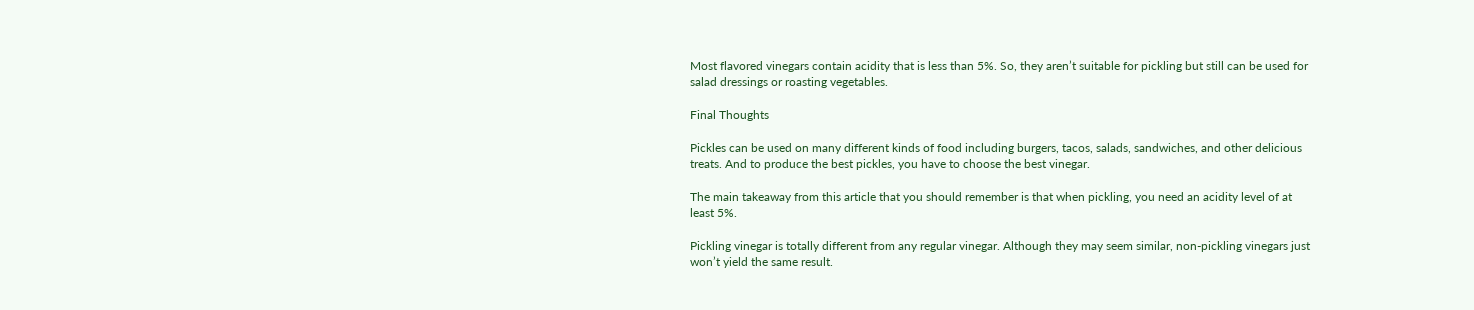Most flavored vinegars contain acidity that is less than 5%. So, they aren’t suitable for pickling but still can be used for salad dressings or roasting vegetables.

Final Thoughts

Pickles can be used on many different kinds of food including burgers, tacos, salads, sandwiches, and other delicious treats. And to produce the best pickles, you have to choose the best vinegar.

The main takeaway from this article that you should remember is that when pickling, you need an acidity level of at least 5%.

Pickling vinegar is totally different from any regular vinegar. Although they may seem similar, non-pickling vinegars just won’t yield the same result.